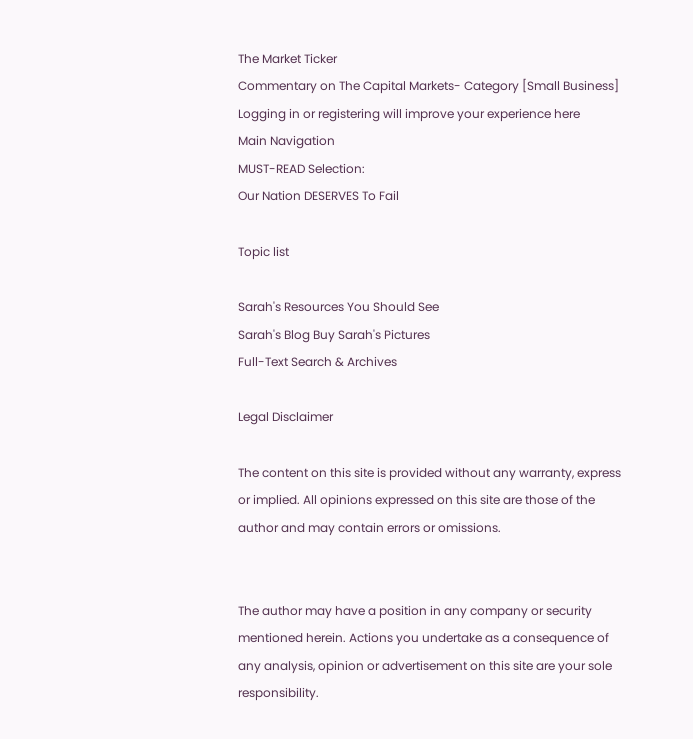The Market Ticker
Commentary on The Capital Markets- Category [Small Business]
Logging in or registering will improve your experience here
Main Navigation
MUST-READ Selection:
Our Nation DESERVES To Fail

Topic list

Sarah's Resources You Should See
Sarah's Blog Buy Sarah's Pictures
Full-Text Search & Archives

Legal Disclaimer

The content on this site is provided without any warranty, express or implied. All opinions expressed on this site are those of the author and may contain errors or omissions.


The author may have a position in any company or security mentioned herein. Actions you undertake as a consequence of any analysis, opinion or advertisement on this site are your sole responsibility.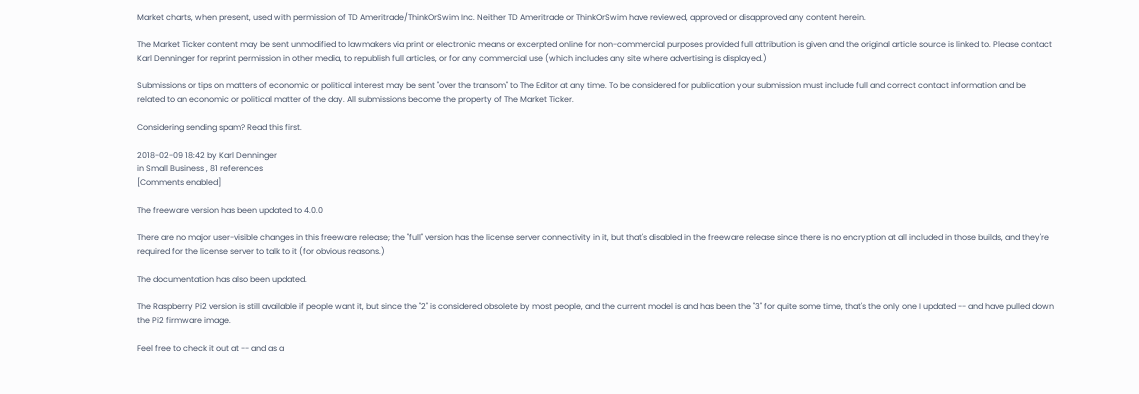Market charts, when present, used with permission of TD Ameritrade/ThinkOrSwim Inc. Neither TD Ameritrade or ThinkOrSwim have reviewed, approved or disapproved any content herein.

The Market Ticker content may be sent unmodified to lawmakers via print or electronic means or excerpted online for non-commercial purposes provided full attribution is given and the original article source is linked to. Please contact Karl Denninger for reprint permission in other media, to republish full articles, or for any commercial use (which includes any site where advertising is displayed.)

Submissions or tips on matters of economic or political interest may be sent "over the transom" to The Editor at any time. To be considered for publication your submission must include full and correct contact information and be related to an economic or political matter of the day. All submissions become the property of The Market Ticker.

Considering sending spam? Read this first.

2018-02-09 18:42 by Karl Denninger
in Small Business , 81 references
[Comments enabled]

The freeware version has been updated to 4.0.0

There are no major user-visible changes in this freeware release; the "full" version has the license server connectivity in it, but that's disabled in the freeware release since there is no encryption at all included in those builds, and they're required for the license server to talk to it (for obvious reasons.)

The documentation has also been updated.

The Raspberry Pi2 version is still available if people want it, but since the "2" is considered obsolete by most people, and the current model is and has been the "3" for quite some time, that's the only one I updated -- and have pulled down the Pi2 firmware image.

Feel free to check it out at -- and as a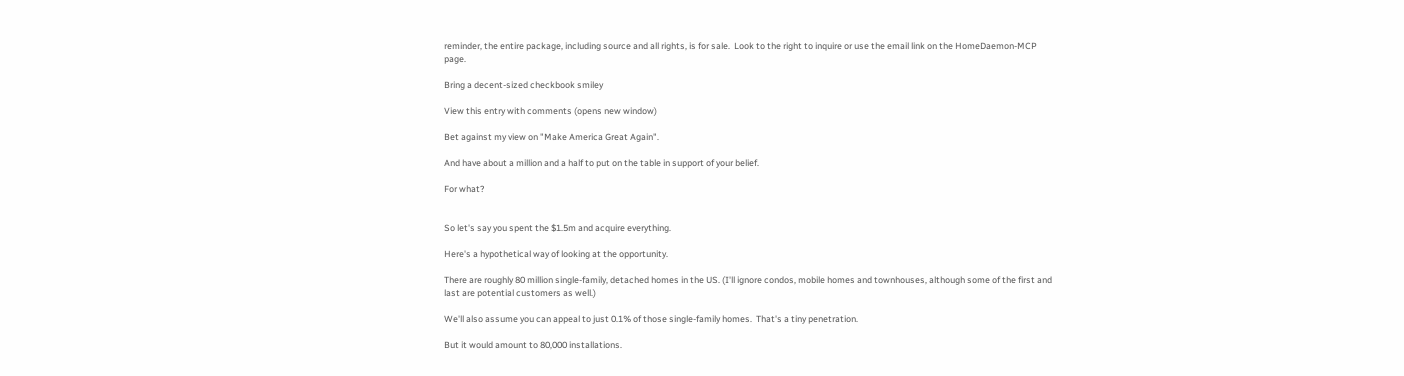reminder, the entire package, including source and all rights, is for sale.  Look to the right to inquire or use the email link on the HomeDaemon-MCP page.

Bring a decent-sized checkbook smiley

View this entry with comments (opens new window)

Bet against my view on "Make America Great Again".

And have about a million and a half to put on the table in support of your belief.

For what?


So let's say you spent the $1.5m and acquire everything.

Here's a hypothetical way of looking at the opportunity.

There are roughly 80 million single-family, detached homes in the US. (I'll ignore condos, mobile homes and townhouses, although some of the first and last are potential customers as well.)

We'll also assume you can appeal to just 0.1% of those single-family homes.  That's a tiny penetration.

But it would amount to 80,000 installations.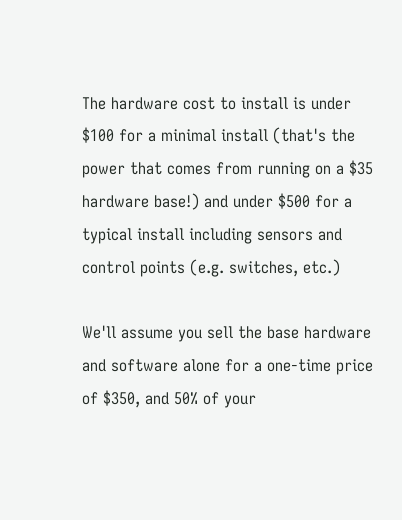The hardware cost to install is under $100 for a minimal install (that's the power that comes from running on a $35 hardware base!) and under $500 for a typical install including sensors and control points (e.g. switches, etc.)

We'll assume you sell the base hardware and software alone for a one-time price of $350, and 50% of your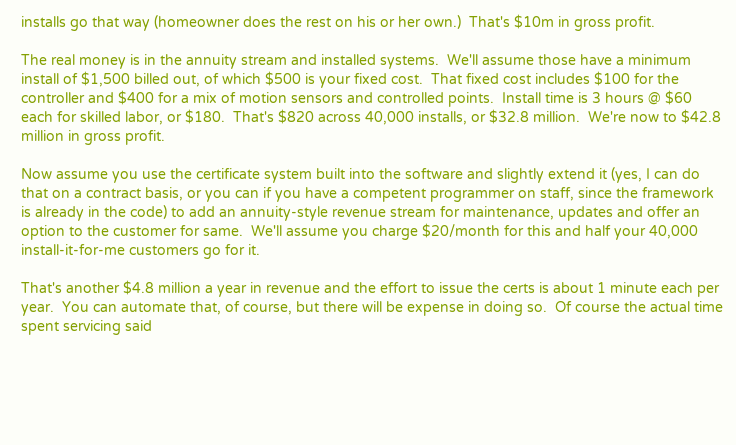installs go that way (homeowner does the rest on his or her own.)  That's $10m in gross profit.

The real money is in the annuity stream and installed systems.  We'll assume those have a minimum install of $1,500 billed out, of which $500 is your fixed cost.  That fixed cost includes $100 for the controller and $400 for a mix of motion sensors and controlled points.  Install time is 3 hours @ $60 each for skilled labor, or $180.  That's $820 across 40,000 installs, or $32.8 million.  We're now to $42.8 million in gross profit.

Now assume you use the certificate system built into the software and slightly extend it (yes, I can do that on a contract basis, or you can if you have a competent programmer on staff, since the framework is already in the code) to add an annuity-style revenue stream for maintenance, updates and offer an option to the customer for same.  We'll assume you charge $20/month for this and half your 40,000 install-it-for-me customers go for it.

That's another $4.8 million a year in revenue and the effort to issue the certs is about 1 minute each per year.  You can automate that, of course, but there will be expense in doing so.  Of course the actual time spent servicing said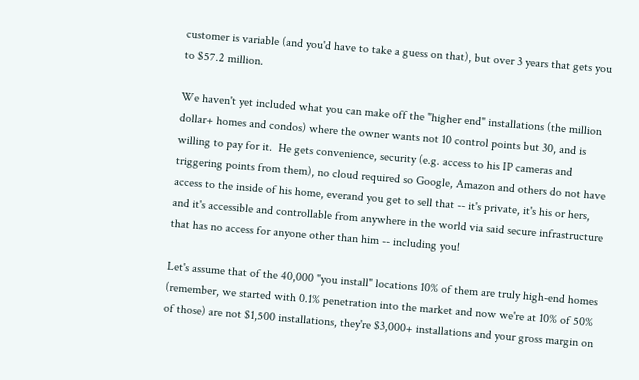customer is variable (and you'd have to take a guess on that), but over 3 years that gets you to $57.2 million.

We haven't yet included what you can make off the "higher end" installations (the million dollar+ homes and condos) where the owner wants not 10 control points but 30, and is willing to pay for it.  He gets convenience, security (e.g. access to his IP cameras and triggering points from them), no cloud required so Google, Amazon and others do not have access to the inside of his home, everand you get to sell that -- it's private, it's his or hers, and it's accessible and controllable from anywhere in the world via said secure infrastructure that has no access for anyone other than him -- including you!

Let's assume that of the 40,000 "you install" locations 10% of them are truly high-end homes (remember, we started with 0.1% penetration into the market and now we're at 10% of 50% of those) are not $1,500 installations, they're $3,000+ installations and your gross margin on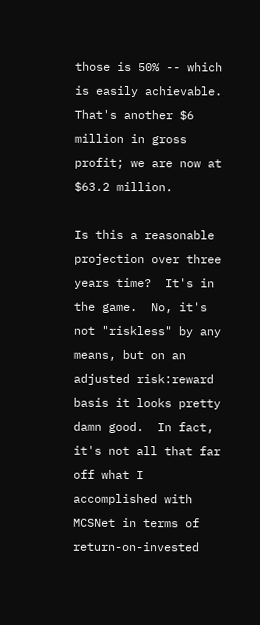those is 50% -- which is easily achievable.  That's another $6 million in gross profit; we are now at $63.2 million.

Is this a reasonable projection over three years time?  It's in the game.  No, it's not "riskless" by any means, but on an adjusted risk:reward basis it looks pretty damn good.  In fact, it's not all that far off what I accomplished with MCSNet in terms of return-on-invested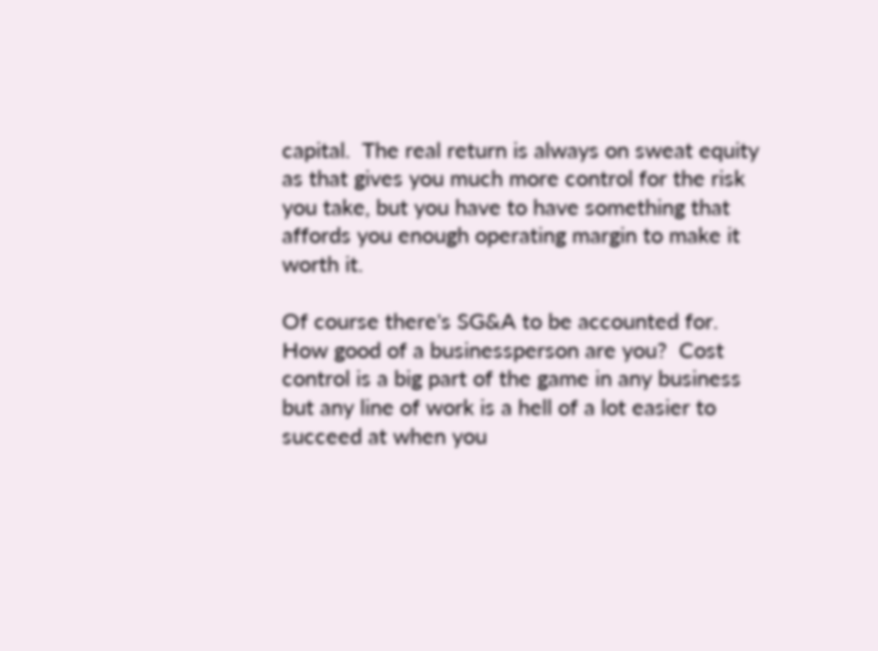capital.  The real return is always on sweat equity as that gives you much more control for the risk you take, but you have to have something that affords you enough operating margin to make it worth it.

Of course there's SG&A to be accounted for.  How good of a businessperson are you?  Cost control is a big part of the game in any business but any line of work is a hell of a lot easier to succeed at when you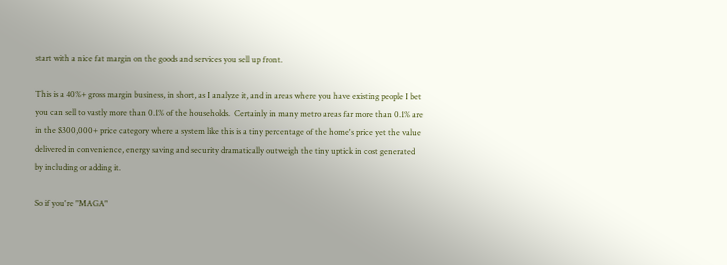start with a nice fat margin on the goods and services you sell up front.

This is a 40%+ gross margin business, in short, as I analyze it, and in areas where you have existing people I bet you can sell to vastly more than 0.1% of the households.  Certainly in many metro areas far more than 0.1% are in the $300,000+ price category where a system like this is a tiny percentage of the home's price yet the value delivered in convenience, energy saving and security dramatically outweigh the tiny uptick in cost generated by including or adding it.

So if you're "MAGA"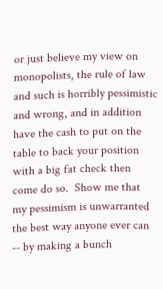or just believe my view on monopolists, the rule of law and such is horribly pessimistic and wrong, and in addition have the cash to put on the table to back your position with a big fat check then come do so.  Show me that my pessimism is unwarranted the best way anyone ever can -- by making a bunch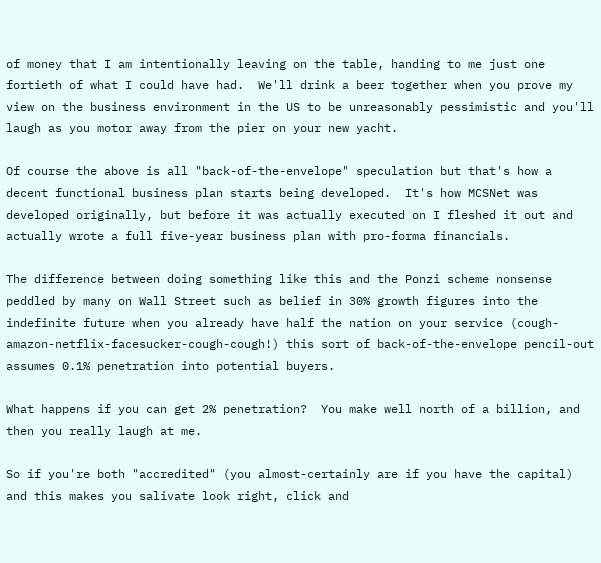of money that I am intentionally leaving on the table, handing to me just one fortieth of what I could have had.  We'll drink a beer together when you prove my view on the business environment in the US to be unreasonably pessimistic and you'll laugh as you motor away from the pier on your new yacht.

Of course the above is all "back-of-the-envelope" speculation but that's how a decent functional business plan starts being developed.  It's how MCSNet was developed originally, but before it was actually executed on I fleshed it out and actually wrote a full five-year business plan with pro-forma financials.

The difference between doing something like this and the Ponzi scheme nonsense peddled by many on Wall Street such as belief in 30% growth figures into the indefinite future when you already have half the nation on your service (cough-amazon-netflix-facesucker-cough-cough!) this sort of back-of-the-envelope pencil-out assumes 0.1% penetration into potential buyers.

What happens if you can get 2% penetration?  You make well north of a billion, and then you really laugh at me.

So if you're both "accredited" (you almost-certainly are if you have the capital) and this makes you salivate look right, click and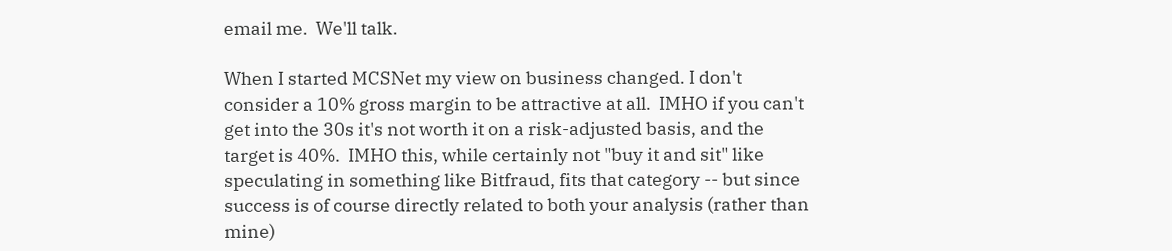email me.  We'll talk.

When I started MCSNet my view on business changed. I don't consider a 10% gross margin to be attractive at all.  IMHO if you can't get into the 30s it's not worth it on a risk-adjusted basis, and the target is 40%.  IMHO this, while certainly not "buy it and sit" like speculating in something like Bitfraud, fits that category -- but since success is of course directly related to both your analysis (rather than mine)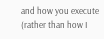and how you execute (rather than how I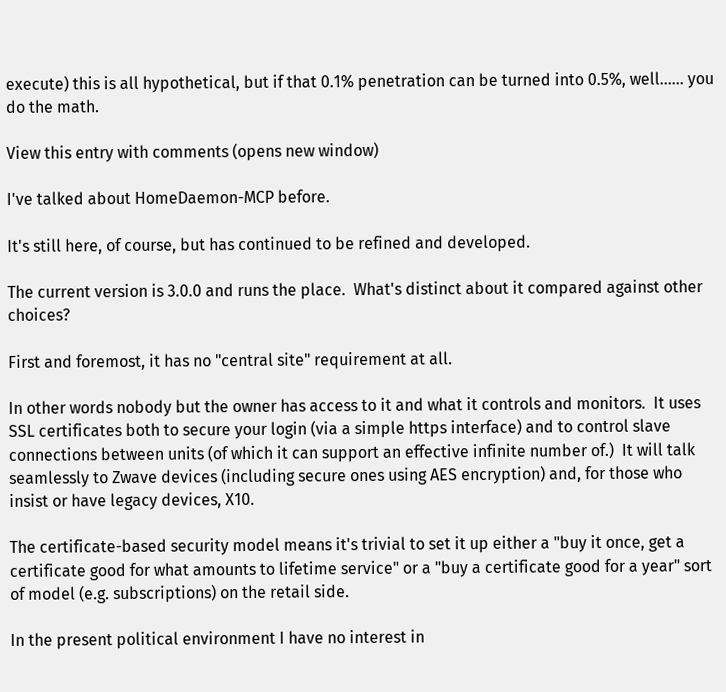execute) this is all hypothetical, but if that 0.1% penetration can be turned into 0.5%, well...... you do the math.

View this entry with comments (opens new window)

I've talked about HomeDaemon-MCP before.

It's still here, of course, but has continued to be refined and developed.

The current version is 3.0.0 and runs the place.  What's distinct about it compared against other choices?

First and foremost, it has no "central site" requirement at all.

In other words nobody but the owner has access to it and what it controls and monitors.  It uses SSL certificates both to secure your login (via a simple https interface) and to control slave connections between units (of which it can support an effective infinite number of.)  It will talk seamlessly to Zwave devices (including secure ones using AES encryption) and, for those who insist or have legacy devices, X10.

The certificate-based security model means it's trivial to set it up either a "buy it once, get a certificate good for what amounts to lifetime service" or a "buy a certificate good for a year" sort of model (e.g. subscriptions) on the retail side.

In the present political environment I have no interest in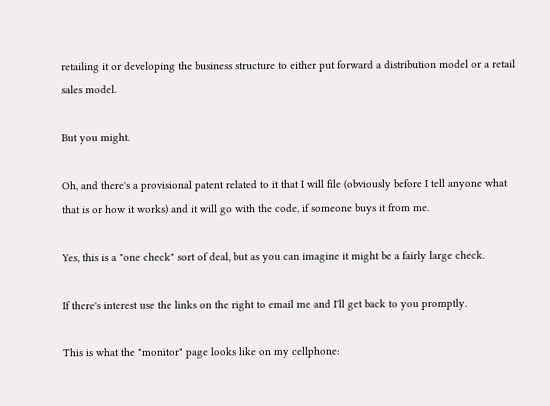retailing it or developing the business structure to either put forward a distribution model or a retail sales model.

But you might.

Oh, and there's a provisional patent related to it that I will file (obviously before I tell anyone what that is or how it works) and it will go with the code, if someone buys it from me.

Yes, this is a "one check" sort of deal, but as you can imagine it might be a fairly large check.

If there's interest use the links on the right to email me and I'll get back to you promptly.

This is what the "monitor" page looks like on my cellphone: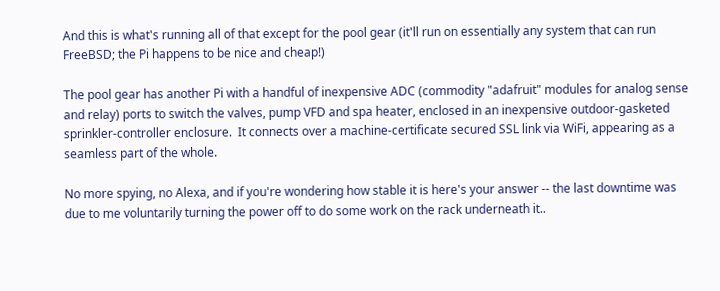And this is what's running all of that except for the pool gear (it'll run on essentially any system that can run FreeBSD; the Pi happens to be nice and cheap!)

The pool gear has another Pi with a handful of inexpensive ADC (commodity "adafruit" modules for analog sense and relay) ports to switch the valves, pump VFD and spa heater, enclosed in an inexpensive outdoor-gasketed sprinkler-controller enclosure.  It connects over a machine-certificate secured SSL link via WiFi, appearing as a seamless part of the whole.

No more spying, no Alexa, and if you're wondering how stable it is here's your answer -- the last downtime was due to me voluntarily turning the power off to do some work on the rack underneath it..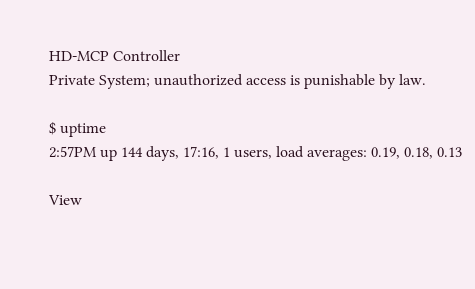HD-MCP Controller
Private System; unauthorized access is punishable by law.

$ uptime
2:57PM up 144 days, 17:16, 1 users, load averages: 0.19, 0.18, 0.13

View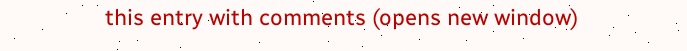this entry with comments (opens new window)